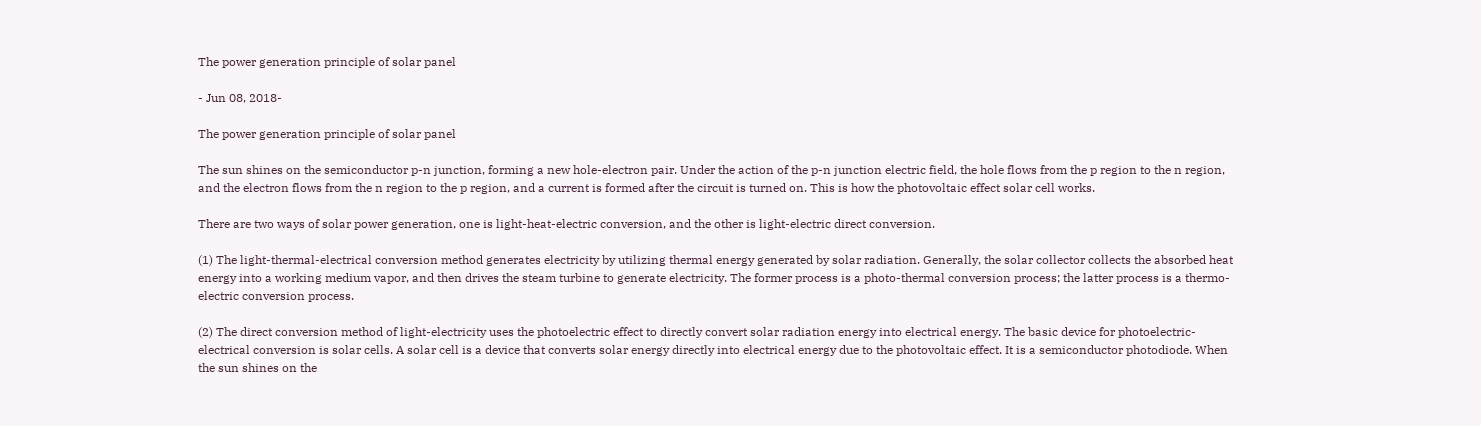The power generation principle of solar panel

- Jun 08, 2018-

The power generation principle of solar panel

The sun shines on the semiconductor p-n junction, forming a new hole-electron pair. Under the action of the p-n junction electric field, the hole flows from the p region to the n region, and the electron flows from the n region to the p region, and a current is formed after the circuit is turned on. This is how the photovoltaic effect solar cell works.

There are two ways of solar power generation, one is light-heat-electric conversion, and the other is light-electric direct conversion.

(1) The light-thermal-electrical conversion method generates electricity by utilizing thermal energy generated by solar radiation. Generally, the solar collector collects the absorbed heat energy into a working medium vapor, and then drives the steam turbine to generate electricity. The former process is a photo-thermal conversion process; the latter process is a thermo-electric conversion process.

(2) The direct conversion method of light-electricity uses the photoelectric effect to directly convert solar radiation energy into electrical energy. The basic device for photoelectric-electrical conversion is solar cells. A solar cell is a device that converts solar energy directly into electrical energy due to the photovoltaic effect. It is a semiconductor photodiode. When the sun shines on the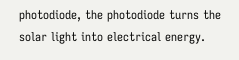photodiode, the photodiode turns the solar light into electrical energy.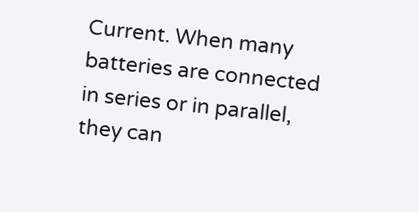Current. When many batteries are connected in series or in parallel, they can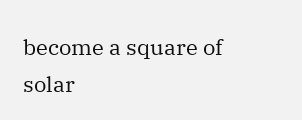become a square of solar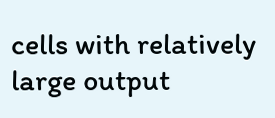cells with relatively large output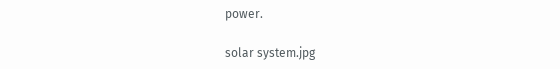power.

solar system.jpg